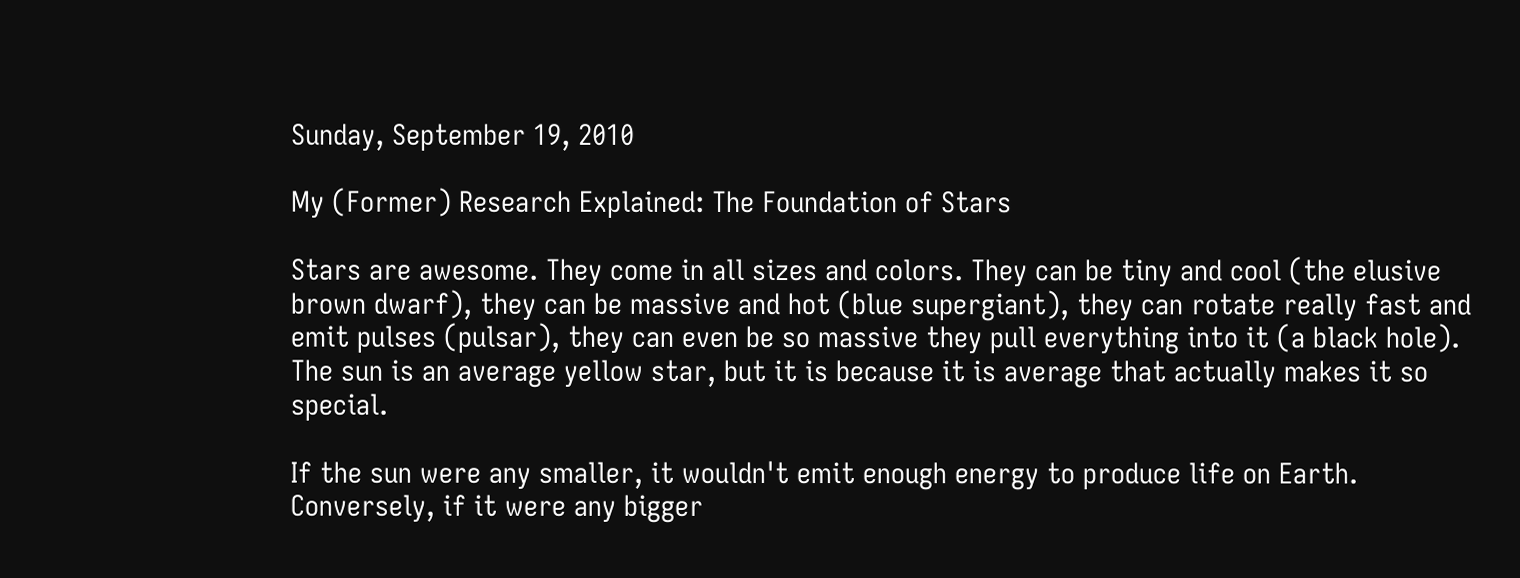Sunday, September 19, 2010

My (Former) Research Explained: The Foundation of Stars

Stars are awesome. They come in all sizes and colors. They can be tiny and cool (the elusive brown dwarf), they can be massive and hot (blue supergiant), they can rotate really fast and emit pulses (pulsar), they can even be so massive they pull everything into it (a black hole). The sun is an average yellow star, but it is because it is average that actually makes it so special.

If the sun were any smaller, it wouldn't emit enough energy to produce life on Earth. Conversely, if it were any bigger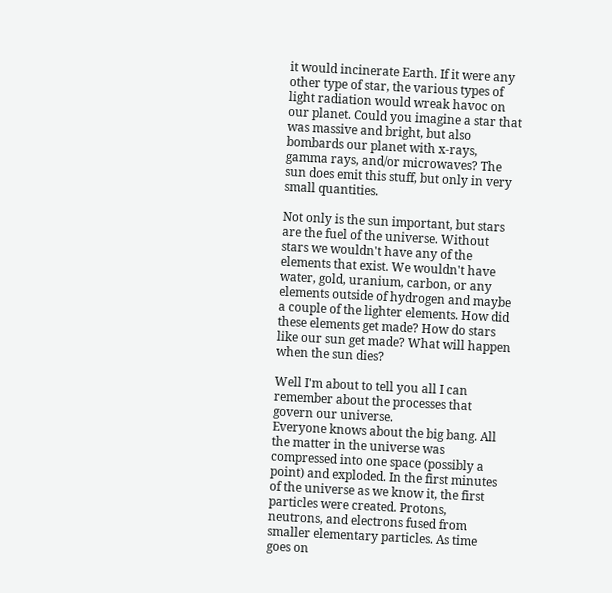it would incinerate Earth. If it were any other type of star, the various types of light radiation would wreak havoc on our planet. Could you imagine a star that was massive and bright, but also bombards our planet with x-rays, gamma rays, and/or microwaves? The sun does emit this stuff, but only in very small quantities.

Not only is the sun important, but stars are the fuel of the universe. Without stars we wouldn't have any of the elements that exist. We wouldn't have water, gold, uranium, carbon, or any elements outside of hydrogen and maybe a couple of the lighter elements. How did these elements get made? How do stars like our sun get made? What will happen when the sun dies?

Well I'm about to tell you all I can remember about the processes that govern our universe.
Everyone knows about the big bang. All the matter in the universe was compressed into one space (possibly a point) and exploded. In the first minutes of the universe as we know it, the first particles were created. Protons, neutrons, and electrons fused from smaller elementary particles. As time goes on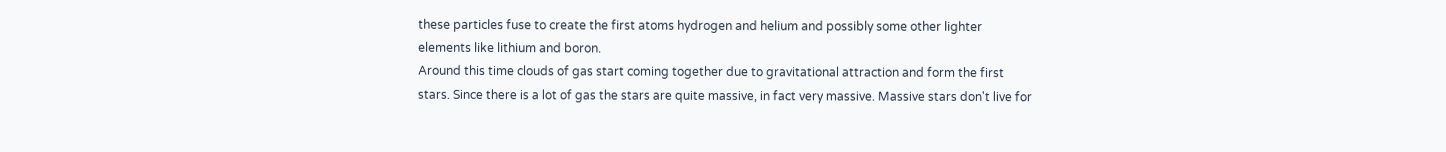these particles fuse to create the first atoms hydrogen and helium and possibly some other lighter elements like lithium and boron.
Around this time clouds of gas start coming together due to gravitational attraction and form the first stars. Since there is a lot of gas the stars are quite massive, in fact very massive. Massive stars don't live for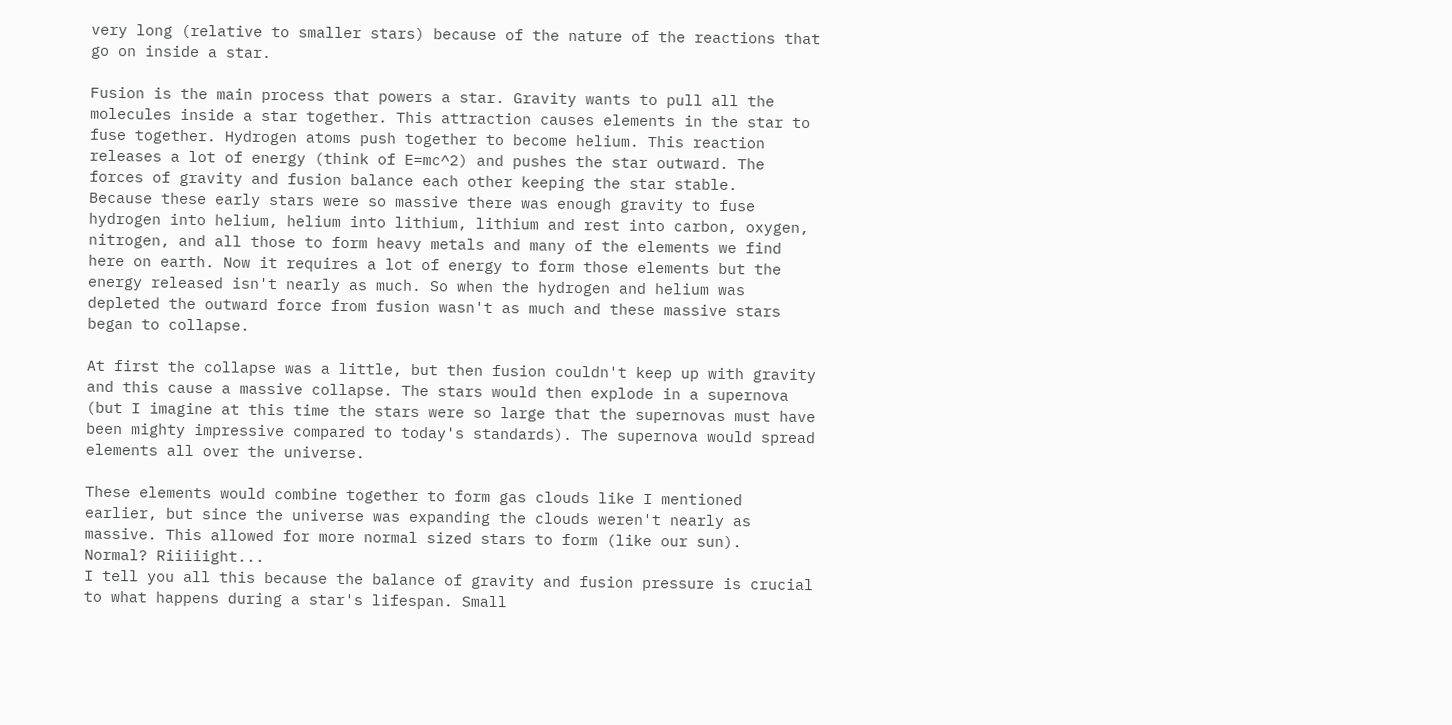very long (relative to smaller stars) because of the nature of the reactions that go on inside a star.

Fusion is the main process that powers a star. Gravity wants to pull all the molecules inside a star together. This attraction causes elements in the star to fuse together. Hydrogen atoms push together to become helium. This reaction releases a lot of energy (think of E=mc^2) and pushes the star outward. The forces of gravity and fusion balance each other keeping the star stable.
Because these early stars were so massive there was enough gravity to fuse hydrogen into helium, helium into lithium, lithium and rest into carbon, oxygen, nitrogen, and all those to form heavy metals and many of the elements we find here on earth. Now it requires a lot of energy to form those elements but the energy released isn't nearly as much. So when the hydrogen and helium was depleted the outward force from fusion wasn't as much and these massive stars began to collapse.

At first the collapse was a little, but then fusion couldn't keep up with gravity and this cause a massive collapse. The stars would then explode in a supernova (but I imagine at this time the stars were so large that the supernovas must have been mighty impressive compared to today's standards). The supernova would spread elements all over the universe.

These elements would combine together to form gas clouds like I mentioned earlier, but since the universe was expanding the clouds weren't nearly as massive. This allowed for more normal sized stars to form (like our sun).
Normal? Riiiiight...
I tell you all this because the balance of gravity and fusion pressure is crucial to what happens during a star's lifespan. Small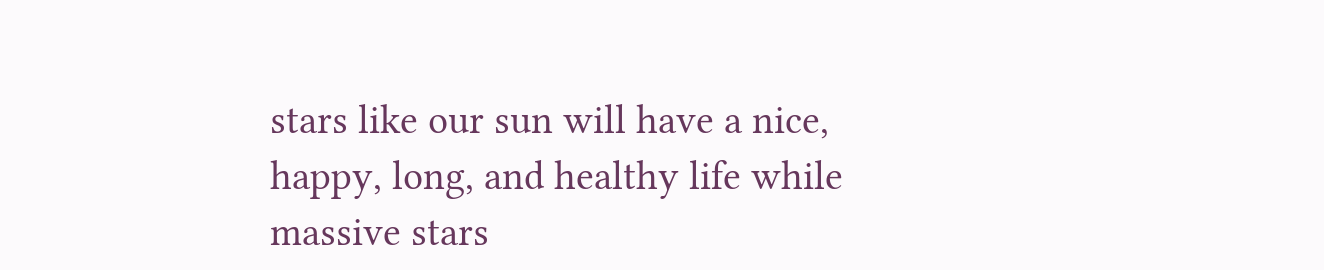stars like our sun will have a nice, happy, long, and healthy life while massive stars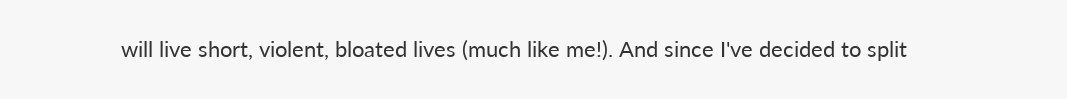will live short, violent, bloated lives (much like me!). And since I've decided to split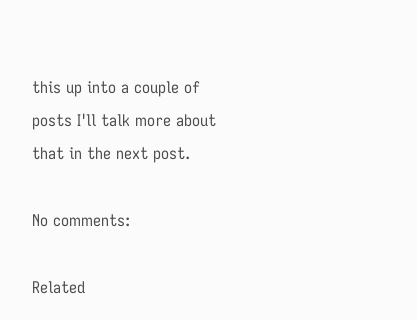this up into a couple of posts I'll talk more about that in the next post.

No comments:

Related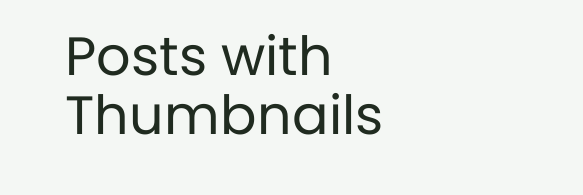Posts with Thumbnails